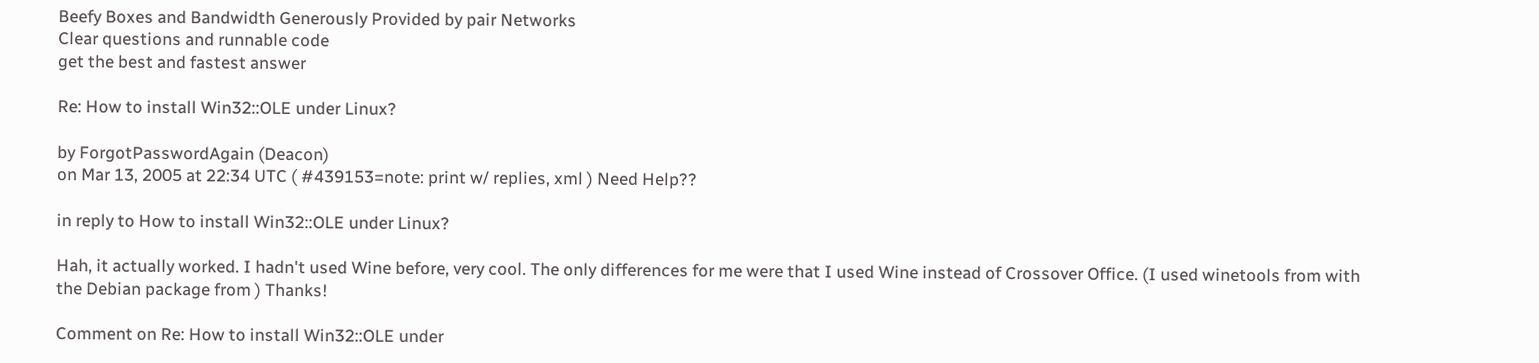Beefy Boxes and Bandwidth Generously Provided by pair Networks
Clear questions and runnable code
get the best and fastest answer

Re: How to install Win32::OLE under Linux?

by ForgotPasswordAgain (Deacon)
on Mar 13, 2005 at 22:34 UTC ( #439153=note: print w/ replies, xml ) Need Help??

in reply to How to install Win32::OLE under Linux?

Hah, it actually worked. I hadn't used Wine before, very cool. The only differences for me were that I used Wine instead of Crossover Office. (I used winetools from with the Debian package from ) Thanks!

Comment on Re: How to install Win32::OLE under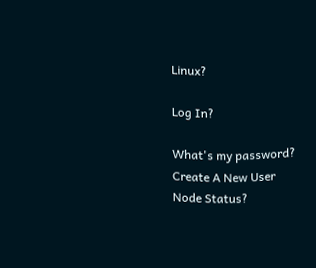Linux?

Log In?

What's my password?
Create A New User
Node Status?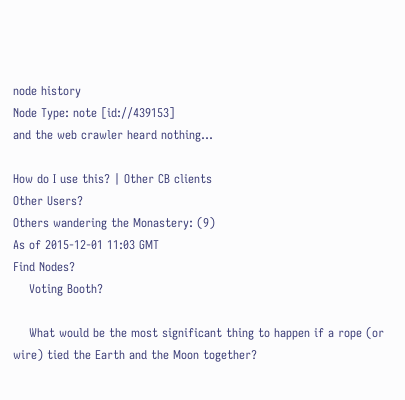node history
Node Type: note [id://439153]
and the web crawler heard nothing...

How do I use this? | Other CB clients
Other Users?
Others wandering the Monastery: (9)
As of 2015-12-01 11:03 GMT
Find Nodes?
    Voting Booth?

    What would be the most significant thing to happen if a rope (or wire) tied the Earth and the Moon together?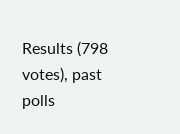Results (798 votes), past polls